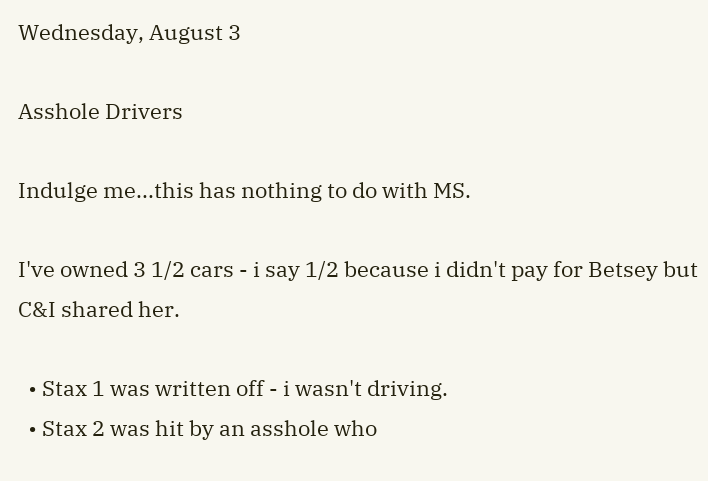Wednesday, August 3

Asshole Drivers

Indulge me...this has nothing to do with MS.

I've owned 3 1/2 cars - i say 1/2 because i didn't pay for Betsey but C&I shared her.

  • Stax 1 was written off - i wasn't driving.
  • Stax 2 was hit by an asshole who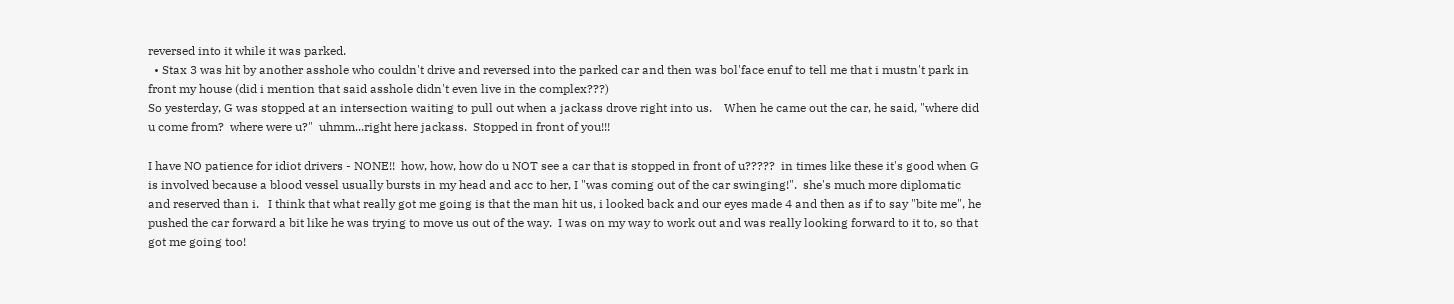reversed into it while it was parked.
  • Stax 3 was hit by another asshole who couldn't drive and reversed into the parked car and then was bol'face enuf to tell me that i mustn't park in front my house (did i mention that said asshole didn't even live in the complex???)
So yesterday, G was stopped at an intersection waiting to pull out when a jackass drove right into us.    When he came out the car, he said, "where did u come from?  where were u?"  uhmm...right here jackass.  Stopped in front of you!!!

I have NO patience for idiot drivers - NONE!!  how, how, how do u NOT see a car that is stopped in front of u?????  in times like these it's good when G is involved because a blood vessel usually bursts in my head and acc to her, I "was coming out of the car swinging!".  she's much more diplomatic and reserved than i.   I think that what really got me going is that the man hit us, i looked back and our eyes made 4 and then as if to say "bite me", he pushed the car forward a bit like he was trying to move us out of the way.  I was on my way to work out and was really looking forward to it to, so that got me going too!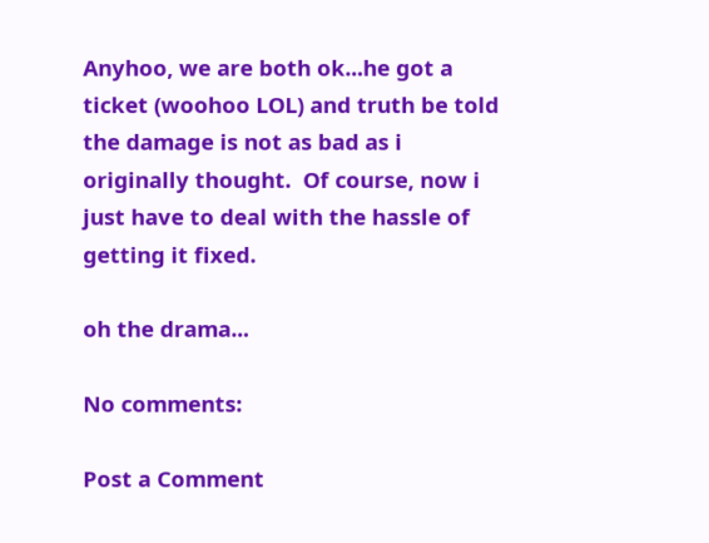Anyhoo, we are both ok...he got a ticket (woohoo LOL) and truth be told the damage is not as bad as i originally thought.  Of course, now i just have to deal with the hassle of getting it fixed.

oh the drama...

No comments:

Post a Comment